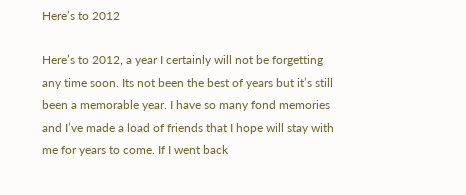Here’s to 2012

Here’s to 2012, a year I certainly will not be forgetting any time soon. Its not been the best of years but it’s still been a memorable year. I have so many fond memories and I’ve made a load of friends that I hope will stay with me for years to come. If I went back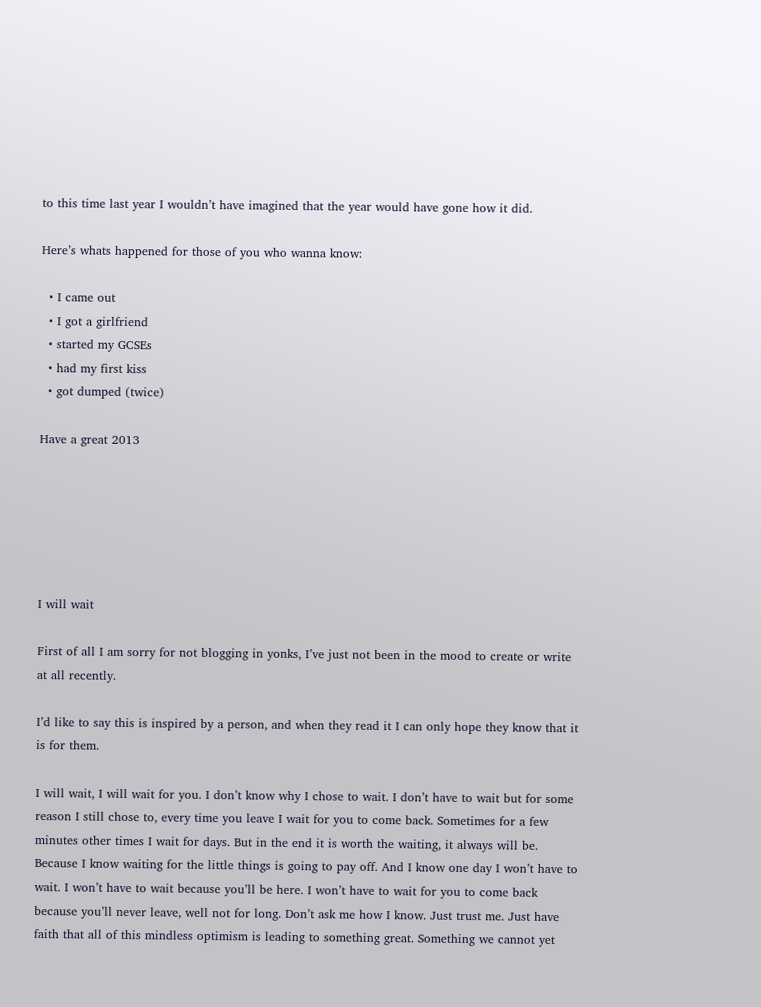to this time last year I wouldn’t have imagined that the year would have gone how it did.

Here’s whats happened for those of you who wanna know:

  • I came out
  • I got a girlfriend
  • started my GCSEs
  • had my first kiss
  • got dumped (twice)

Have a great 2013






I will wait

First of all I am sorry for not blogging in yonks, I’ve just not been in the mood to create or write at all recently.

I’d like to say this is inspired by a person, and when they read it I can only hope they know that it is for them.

I will wait, I will wait for you. I don’t know why I chose to wait. I don’t have to wait but for some reason I still chose to, every time you leave I wait for you to come back. Sometimes for a few minutes other times I wait for days. But in the end it is worth the waiting, it always will be. Because I know waiting for the little things is going to pay off. And I know one day I won’t have to wait. I won’t have to wait because you’ll be here. I won’t have to wait for you to come back because you’ll never leave, well not for long. Don’t ask me how I know. Just trust me. Just have faith that all of this mindless optimism is leading to something great. Something we cannot yet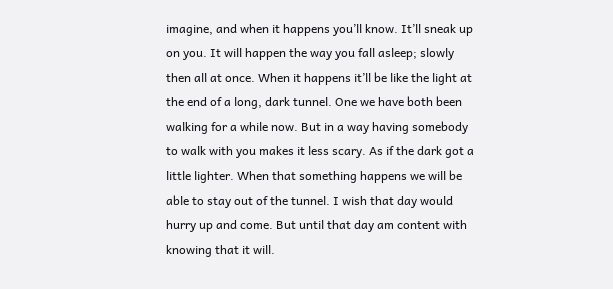imagine, and when it happens you’ll know. It’ll sneak up on you. It will happen the way you fall asleep; slowly then all at once. When it happens it’ll be like the light at the end of a long, dark tunnel. One we have both been walking for a while now. But in a way having somebody to walk with you makes it less scary. As if the dark got a little lighter. When that something happens we will be able to stay out of the tunnel. I wish that day would hurry up and come. But until that day am content with knowing that it will.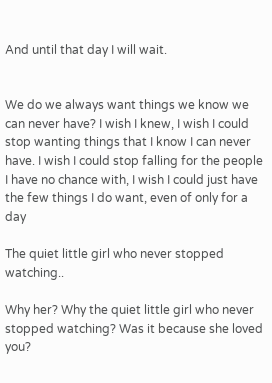And until that day I will wait.


We do we always want things we know we can never have? I wish I knew, I wish I could stop wanting things that I know I can never have. I wish I could stop falling for the people I have no chance with, I wish I could just have the few things I do want, even of only for a day

The quiet little girl who never stopped watching..

Why her? Why the quiet little girl who never stopped watching? Was it because she loved you?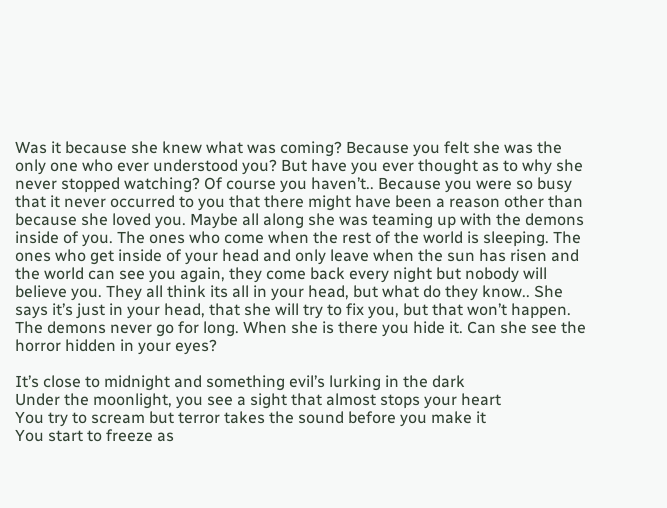Was it because she knew what was coming? Because you felt she was the only one who ever understood you? But have you ever thought as to why she never stopped watching? Of course you haven’t.. Because you were so busy that it never occurred to you that there might have been a reason other than because she loved you. Maybe all along she was teaming up with the demons inside of you. The ones who come when the rest of the world is sleeping. The ones who get inside of your head and only leave when the sun has risen and the world can see you again, they come back every night but nobody will believe you. They all think its all in your head, but what do they know.. She says it’s just in your head, that she will try to fix you, but that won’t happen. The demons never go for long. When she is there you hide it. Can she see the horror hidden in your eyes?

It’s close to midnight and something evil’s lurking in the dark
Under the moonlight, you see a sight that almost stops your heart
You try to scream but terror takes the sound before you make it
You start to freeze as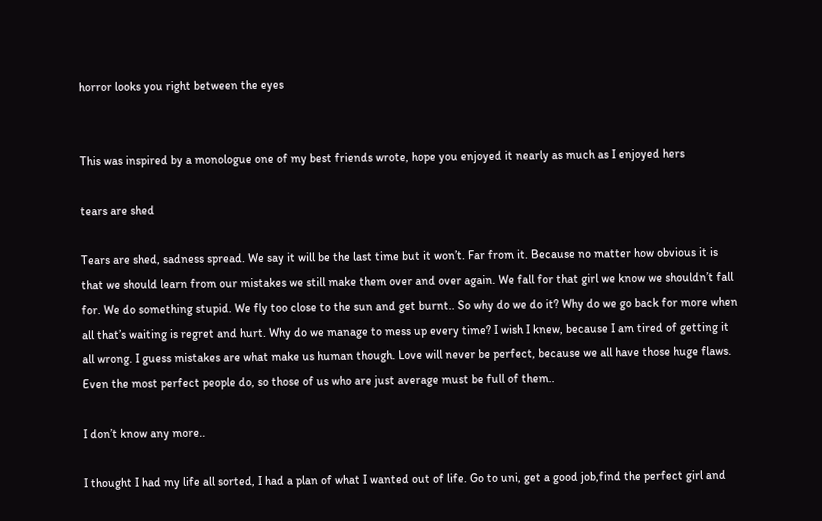horror looks you right between the eyes


This was inspired by a monologue one of my best friends wrote, hope you enjoyed it nearly as much as I enjoyed hers

tears are shed

Tears are shed, sadness spread. We say it will be the last time but it won’t. Far from it. Because no matter how obvious it is that we should learn from our mistakes we still make them over and over again. We fall for that girl we know we shouldn’t fall for. We do something stupid. We fly too close to the sun and get burnt.. So why do we do it? Why do we go back for more when all that’s waiting is regret and hurt. Why do we manage to mess up every time? I wish I knew, because I am tired of getting it all wrong. I guess mistakes are what make us human though. Love will never be perfect, because we all have those huge flaws. Even the most perfect people do, so those of us who are just average must be full of them..

I don’t know any more..

I thought I had my life all sorted, I had a plan of what I wanted out of life. Go to uni, get a good job,find the perfect girl and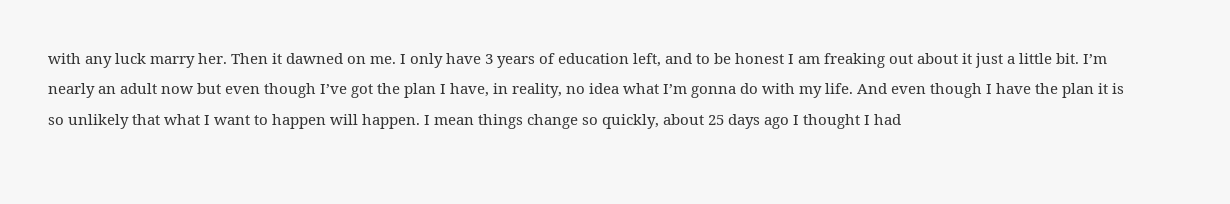with any luck marry her. Then it dawned on me. I only have 3 years of education left, and to be honest I am freaking out about it just a little bit. I’m nearly an adult now but even though I’ve got the plan I have, in reality, no idea what I’m gonna do with my life. And even though I have the plan it is so unlikely that what I want to happen will happen. I mean things change so quickly, about 25 days ago I thought I had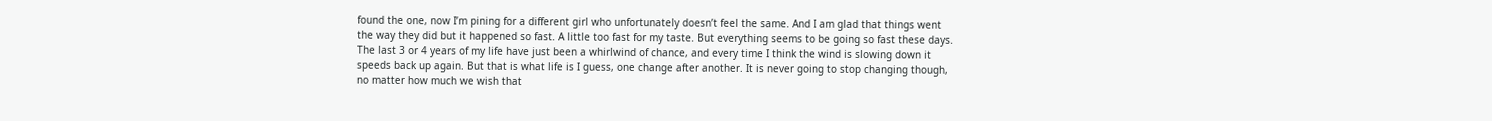found the one, now I’m pining for a different girl who unfortunately doesn’t feel the same. And I am glad that things went the way they did but it happened so fast. A little too fast for my taste. But everything seems to be going so fast these days. The last 3 or 4 years of my life have just been a whirlwind of chance, and every time I think the wind is slowing down it speeds back up again. But that is what life is I guess, one change after another. It is never going to stop changing though, no matter how much we wish that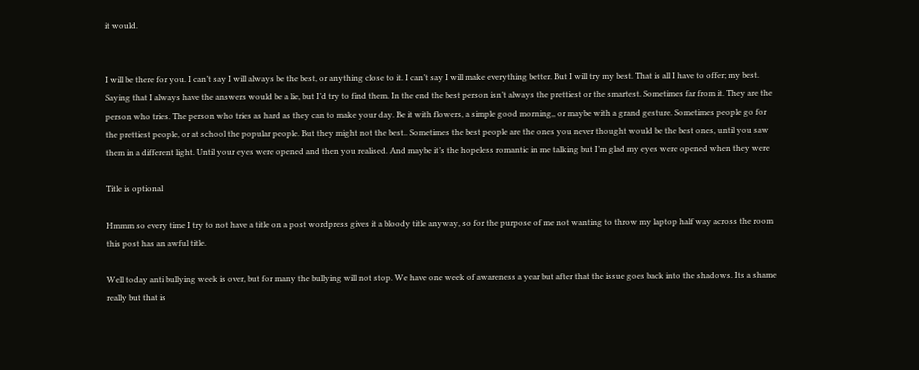it would.


I will be there for you. I can’t say I will always be the best, or anything close to it. I can’t say I will make everything better. But I will try my best. That is all I have to offer; my best. Saying that I always have the answers would be a lie, but I’d try to find them. In the end the best person isn’t always the prettiest or the smartest. Sometimes far from it. They are the person who tries. The person who tries as hard as they can to make your day. Be it with flowers, a simple good morning,, or maybe with a grand gesture. Sometimes people go for the prettiest people, or at school the popular people. But they might not the best.. Sometimes the best people are the ones you never thought would be the best ones, until you saw them in a different light. Until your eyes were opened and then you realised. And maybe it’s the hopeless romantic in me talking but I’m glad my eyes were opened when they were

Title is optional

Hmmm so every time I try to not have a title on a post wordpress gives it a bloody title anyway, so for the purpose of me not wanting to throw my laptop half way across the room this post has an awful title.

Well today anti bullying week is over, but for many the bullying will not stop. We have one week of awareness a year but after that the issue goes back into the shadows. Its a shame really but that is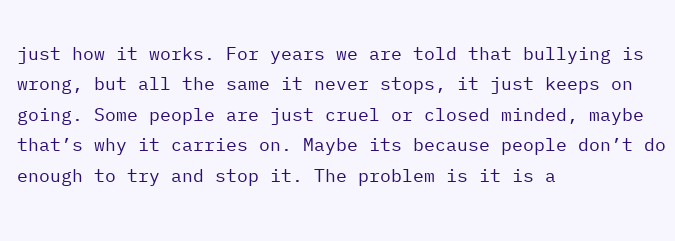just how it works. For years we are told that bullying is wrong, but all the same it never stops, it just keeps on going. Some people are just cruel or closed minded, maybe that’s why it carries on. Maybe its because people don’t do enough to try and stop it. The problem is it is a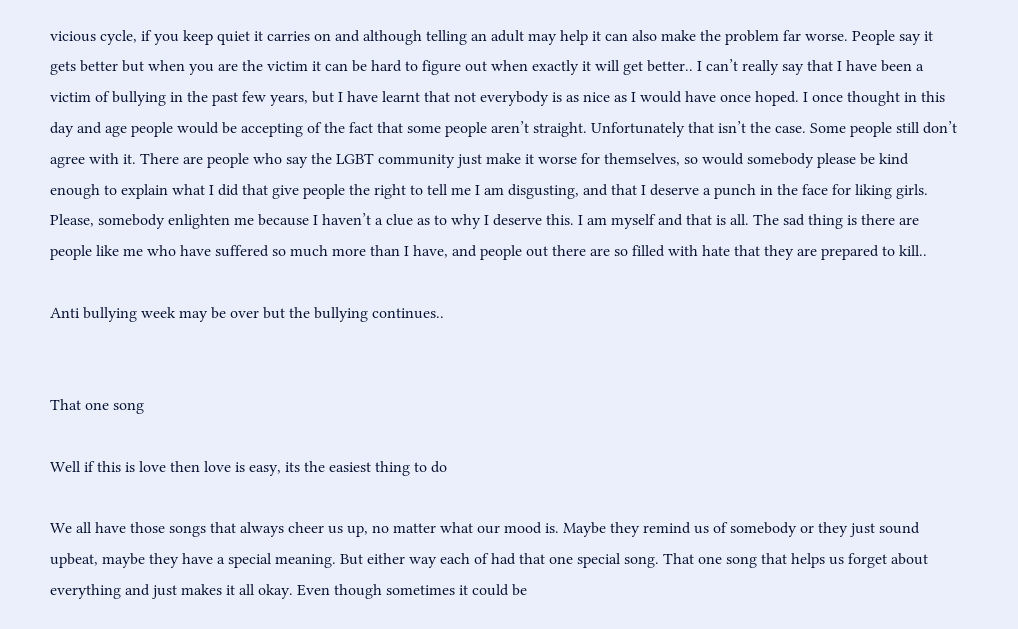vicious cycle, if you keep quiet it carries on and although telling an adult may help it can also make the problem far worse. People say it gets better but when you are the victim it can be hard to figure out when exactly it will get better.. I can’t really say that I have been a victim of bullying in the past few years, but I have learnt that not everybody is as nice as I would have once hoped. I once thought in this day and age people would be accepting of the fact that some people aren’t straight. Unfortunately that isn’t the case. Some people still don’t agree with it. There are people who say the LGBT community just make it worse for themselves, so would somebody please be kind enough to explain what I did that give people the right to tell me I am disgusting, and that I deserve a punch in the face for liking girls. Please, somebody enlighten me because I haven’t a clue as to why I deserve this. I am myself and that is all. The sad thing is there are people like me who have suffered so much more than I have, and people out there are so filled with hate that they are prepared to kill..

Anti bullying week may be over but the bullying continues..


That one song

Well if this is love then love is easy, its the easiest thing to do

We all have those songs that always cheer us up, no matter what our mood is. Maybe they remind us of somebody or they just sound upbeat, maybe they have a special meaning. But either way each of had that one special song. That one song that helps us forget about everything and just makes it all okay. Even though sometimes it could be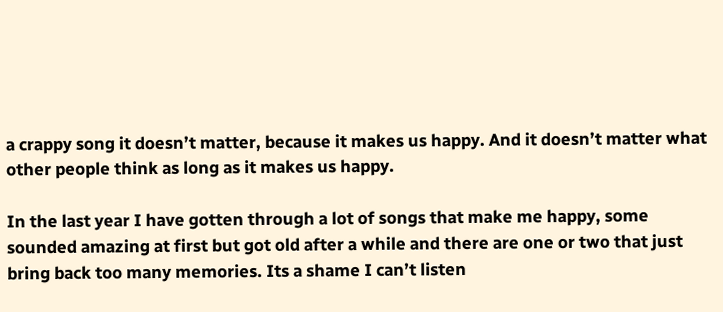a crappy song it doesn’t matter, because it makes us happy. And it doesn’t matter what other people think as long as it makes us happy.

In the last year I have gotten through a lot of songs that make me happy, some sounded amazing at first but got old after a while and there are one or two that just bring back too many memories. Its a shame I can’t listen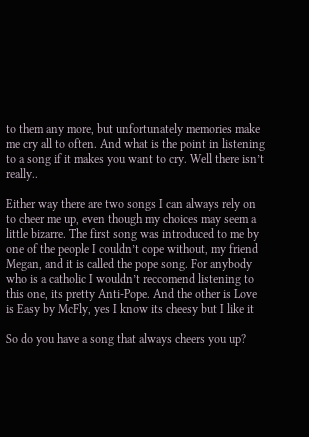to them any more, but unfortunately memories make me cry all to often. And what is the point in listening to a song if it makes you want to cry. Well there isn’t really..

Either way there are two songs I can always rely on to cheer me up, even though my choices may seem a little bizarre. The first song was introduced to me by one of the people I couldn’t cope without, my friend Megan, and it is called the pope song. For anybody who is a catholic I wouldn’t reccomend listening to this one, its pretty Anti-Pope. And the other is Love is Easy by McFly, yes I know its cheesy but I like it

So do you have a song that always cheers you up?